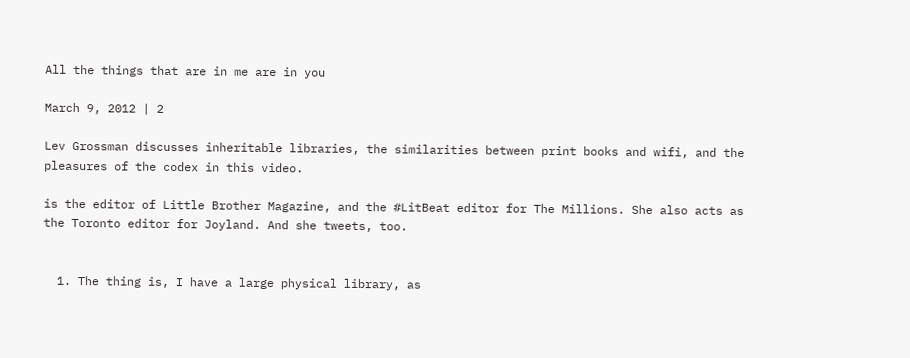All the things that are in me are in you

March 9, 2012 | 2

Lev Grossman discusses inheritable libraries, the similarities between print books and wifi, and the pleasures of the codex in this video.

is the editor of Little Brother Magazine, and the #LitBeat editor for The Millions. She also acts as the Toronto editor for Joyland. And she tweets, too.


  1. The thing is, I have a large physical library, as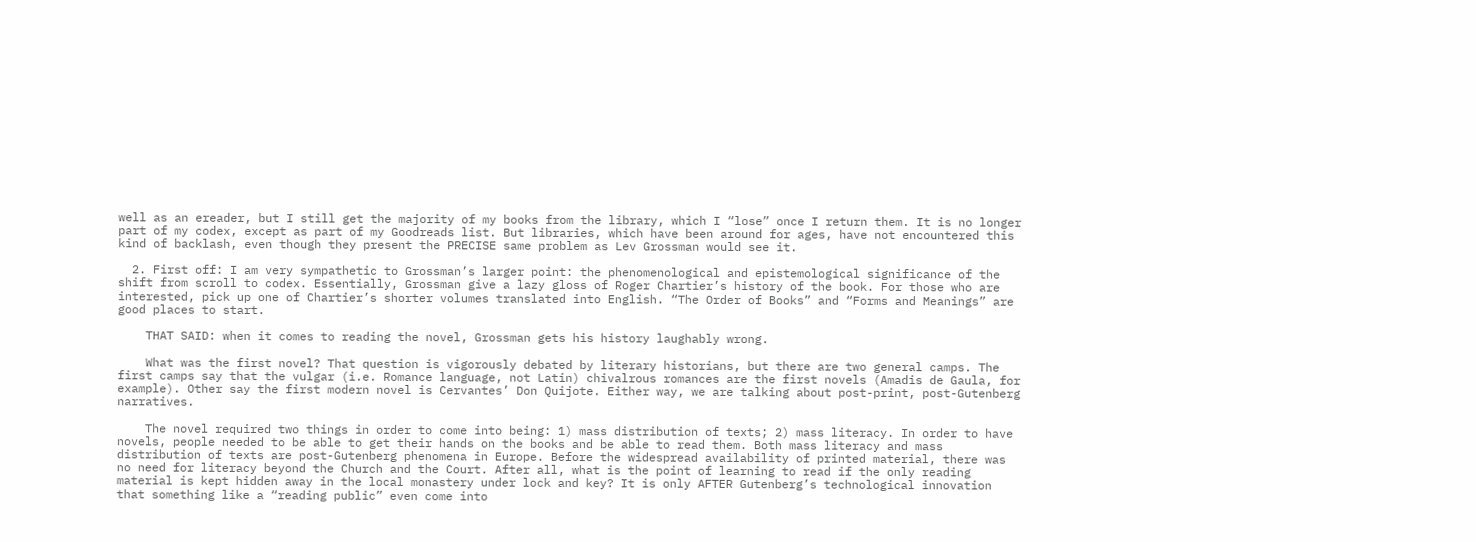well as an ereader, but I still get the majority of my books from the library, which I “lose” once I return them. It is no longer part of my codex, except as part of my Goodreads list. But libraries, which have been around for ages, have not encountered this kind of backlash, even though they present the PRECISE same problem as Lev Grossman would see it.

  2. First off: I am very sympathetic to Grossman’s larger point: the phenomenological and epistemological significance of the shift from scroll to codex. Essentially, Grossman give a lazy gloss of Roger Chartier’s history of the book. For those who are interested, pick up one of Chartier’s shorter volumes translated into English. “The Order of Books” and “Forms and Meanings” are good places to start.

    THAT SAID: when it comes to reading the novel, Grossman gets his history laughably wrong.

    What was the first novel? That question is vigorously debated by literary historians, but there are two general camps. The first camps say that the vulgar (i.e. Romance language, not Latin) chivalrous romances are the first novels (Amadis de Gaula, for example). Other say the first modern novel is Cervantes’ Don Quijote. Either way, we are talking about post-print, post-Gutenberg narratives.

    The novel required two things in order to come into being: 1) mass distribution of texts; 2) mass literacy. In order to have novels, people needed to be able to get their hands on the books and be able to read them. Both mass literacy and mass distribution of texts are post-Gutenberg phenomena in Europe. Before the widespread availability of printed material, there was no need for literacy beyond the Church and the Court. After all, what is the point of learning to read if the only reading material is kept hidden away in the local monastery under lock and key? It is only AFTER Gutenberg’s technological innovation that something like a “reading public” even come into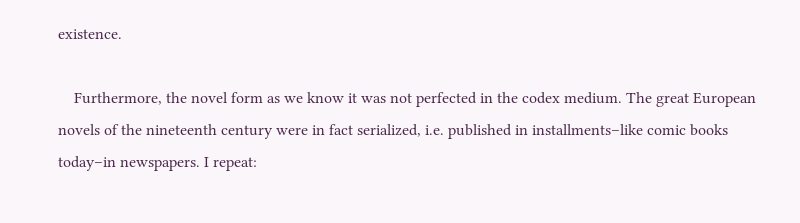existence.

    Furthermore, the novel form as we know it was not perfected in the codex medium. The great European novels of the nineteenth century were in fact serialized, i.e. published in installments–like comic books today–in newspapers. I repeat: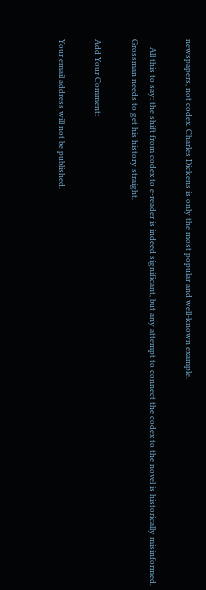newspapers, not codex. Charles Dickens is only the most popular and well-known example.

    All this to say: the shift from codex to e-reader is indeed significant, but any attempt to connect the codex to the novel is historically misinformed. Grossman needs to get his history straight.

Add Your Comment:

Your email address will not be published.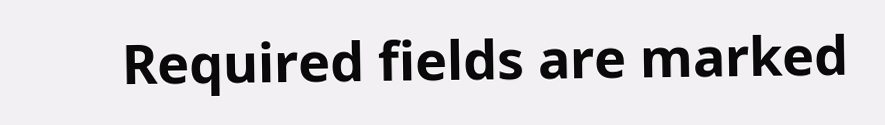Required fields are marked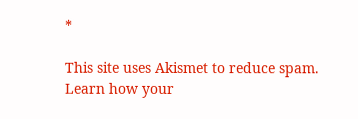*

This site uses Akismet to reduce spam. Learn how your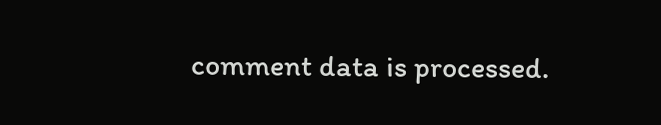comment data is processed.